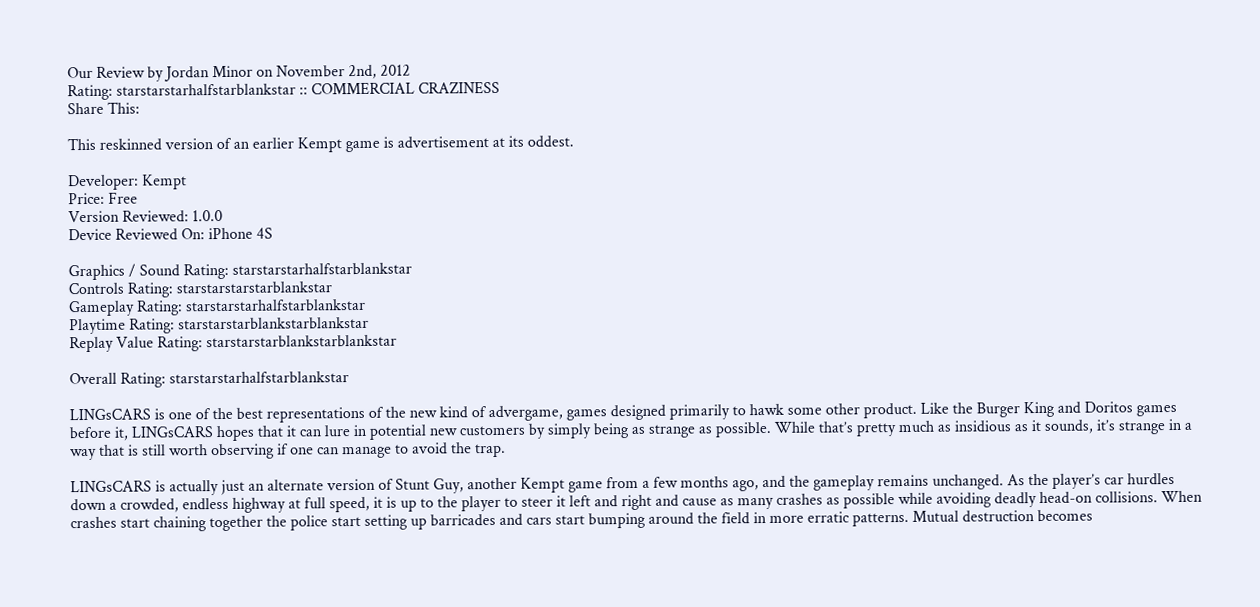Our Review by Jordan Minor on November 2nd, 2012
Rating: starstarstarhalfstarblankstar :: COMMERCIAL CRAZINESS
Share This:

This reskinned version of an earlier Kempt game is advertisement at its oddest.

Developer: Kempt
Price: Free
Version Reviewed: 1.0.0
Device Reviewed On: iPhone 4S

Graphics / Sound Rating: starstarstarhalfstarblankstar
Controls Rating: starstarstarstarblankstar
Gameplay Rating: starstarstarhalfstarblankstar
Playtime Rating: starstarstarblankstarblankstar
Replay Value Rating: starstarstarblankstarblankstar

Overall Rating: starstarstarhalfstarblankstar

LINGsCARS is one of the best representations of the new kind of advergame, games designed primarily to hawk some other product. Like the Burger King and Doritos games before it, LINGsCARS hopes that it can lure in potential new customers by simply being as strange as possible. While that’s pretty much as insidious as it sounds, it’s strange in a way that is still worth observing if one can manage to avoid the trap.

LINGsCARS is actually just an alternate version of Stunt Guy, another Kempt game from a few months ago, and the gameplay remains unchanged. As the player’s car hurdles down a crowded, endless highway at full speed, it is up to the player to steer it left and right and cause as many crashes as possible while avoiding deadly head-on collisions. When crashes start chaining together the police start setting up barricades and cars start bumping around the field in more erratic patterns. Mutual destruction becomes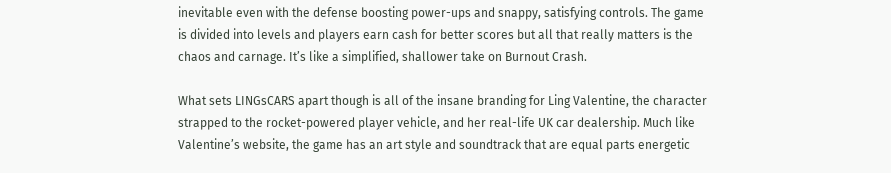inevitable even with the defense boosting power-ups and snappy, satisfying controls. The game is divided into levels and players earn cash for better scores but all that really matters is the chaos and carnage. It’s like a simplified, shallower take on Burnout Crash.

What sets LINGsCARS apart though is all of the insane branding for Ling Valentine, the character strapped to the rocket-powered player vehicle, and her real-life UK car dealership. Much like Valentine’s website, the game has an art style and soundtrack that are equal parts energetic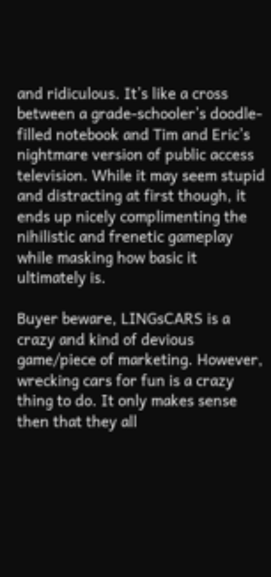and ridiculous. It’s like a cross between a grade-schooler’s doodle-filled notebook and Tim and Eric’s nightmare version of public access television. While it may seem stupid and distracting at first though, it ends up nicely complimenting the nihilistic and frenetic gameplay while masking how basic it ultimately is.

Buyer beware, LINGsCARS is a crazy and kind of devious game/piece of marketing. However, wrecking cars for fun is a crazy thing to do. It only makes sense then that they all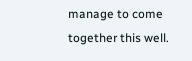manage to come together this well.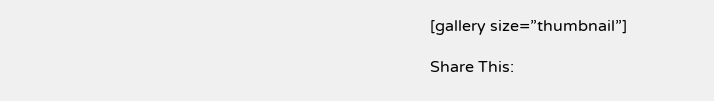[gallery size=”thumbnail”]

Share This: